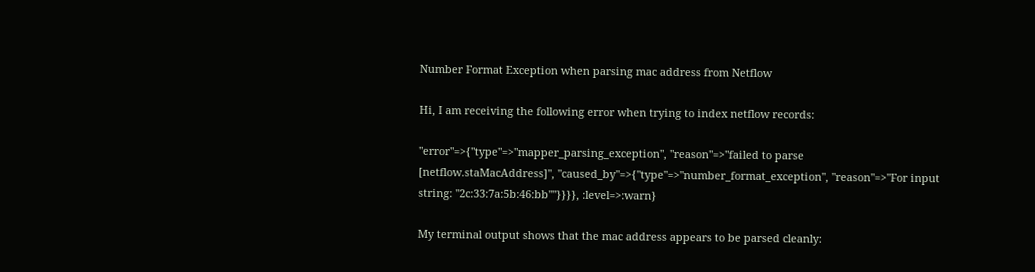Number Format Exception when parsing mac address from Netflow

Hi, I am receiving the following error when trying to index netflow records:

"error"=>{"type"=>"mapper_parsing_exception", "reason"=>"failed to parse [netflow.staMacAddress]", "caused_by"=>{"type"=>"number_format_exception", "reason"=>"For input string: "2c:33:7a:5b:46:bb""}}}}, :level=>:warn}

My terminal output shows that the mac address appears to be parsed cleanly: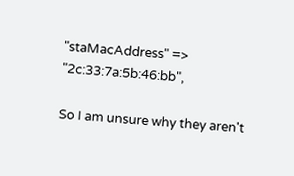"staMacAddress" => "2c:33:7a:5b:46:bb",

So I am unsure why they aren't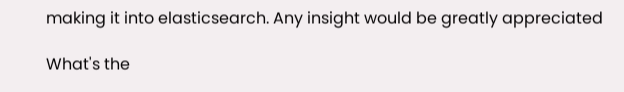making it into elasticsearch. Any insight would be greatly appreciated

What's the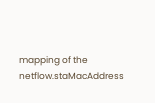mapping of the netflow.staMacAddress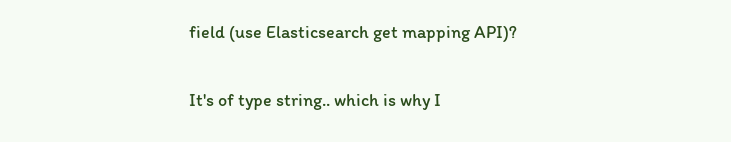field (use Elasticsearch get mapping API)?

It's of type string.. which is why I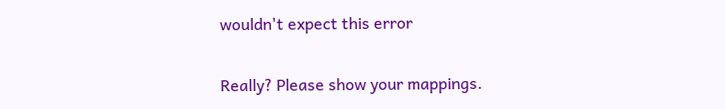wouldn't expect this error

Really? Please show your mappings.